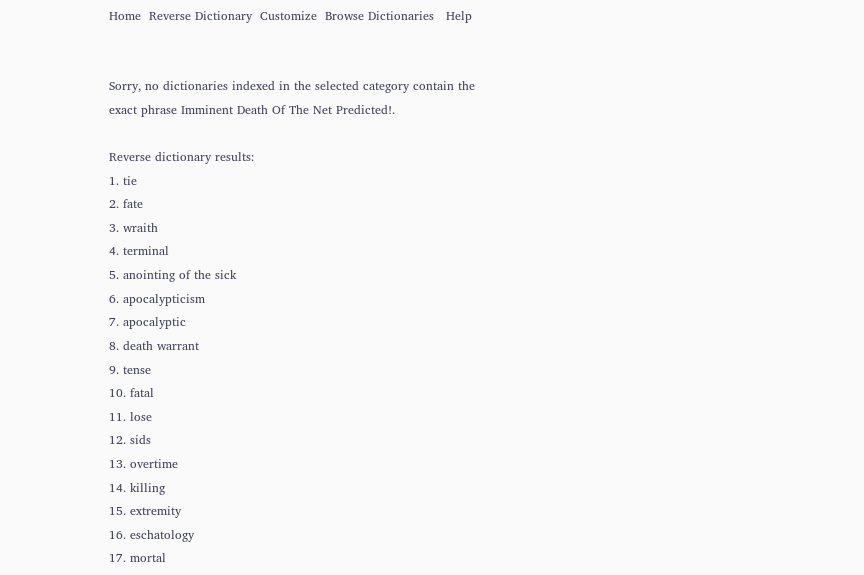Home  Reverse Dictionary  Customize  Browse Dictionaries   Help


Sorry, no dictionaries indexed in the selected category contain the exact phrase Imminent Death Of The Net Predicted!.

Reverse dictionary results:
1. tie
2. fate
3. wraith
4. terminal
5. anointing of the sick
6. apocalypticism
7. apocalyptic
8. death warrant
9. tense
10. fatal
11. lose
12. sids
13. overtime
14. killing
15. extremity
16. eschatology
17. mortal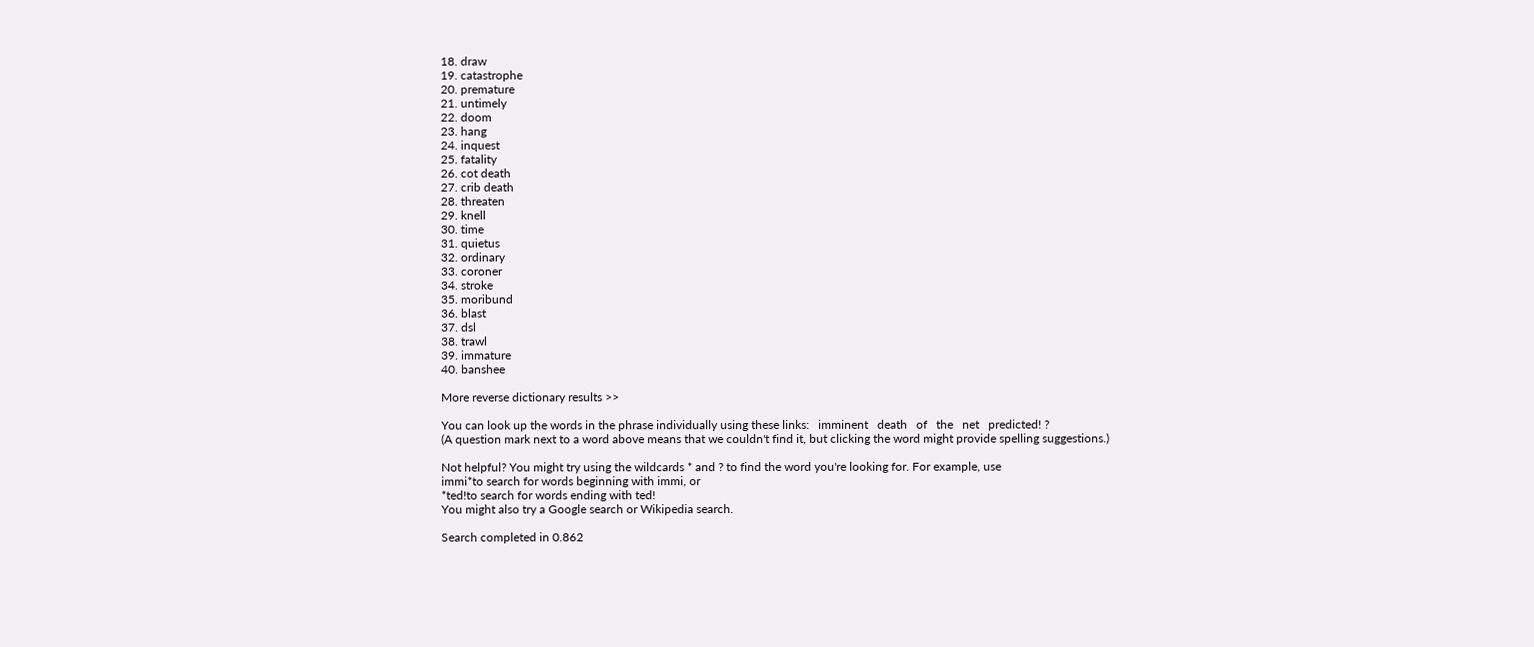18. draw
19. catastrophe
20. premature
21. untimely
22. doom
23. hang
24. inquest
25. fatality
26. cot death
27. crib death
28. threaten
29. knell
30. time
31. quietus
32. ordinary
33. coroner
34. stroke
35. moribund
36. blast
37. dsl
38. trawl
39. immature
40. banshee

More reverse dictionary results >>

You can look up the words in the phrase individually using these links:   imminent   death   of   the   net   predicted! ?
(A question mark next to a word above means that we couldn't find it, but clicking the word might provide spelling suggestions.)

Not helpful? You might try using the wildcards * and ? to find the word you're looking for. For example, use
immi*to search for words beginning with immi, or
*ted!to search for words ending with ted!
You might also try a Google search or Wikipedia search.

Search completed in 0.862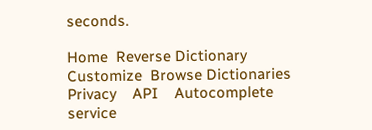seconds.

Home  Reverse Dictionary  Customize  Browse Dictionaries  Privacy    API    Autocomplete service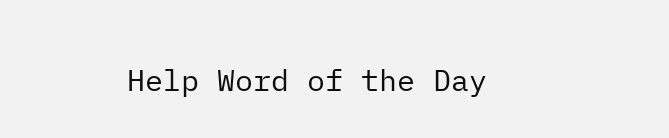Help Word of the Day